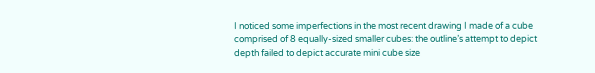I noticed some imperfections in the most recent drawing I made of a cube comprised of 8 equally-sized smaller cubes: the outline’s attempt to depict depth failed to depict accurate mini cube size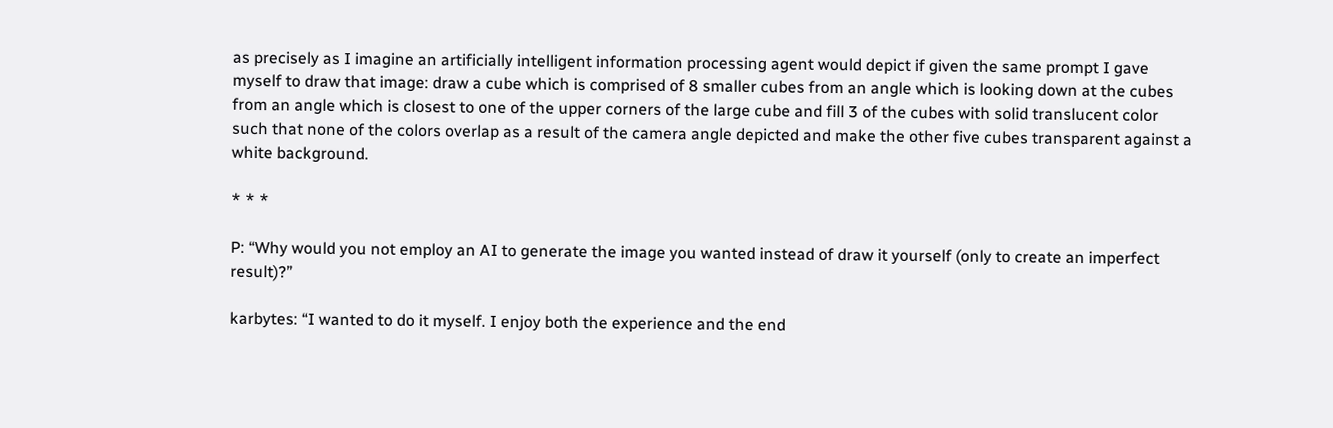as precisely as I imagine an artificially intelligent information processing agent would depict if given the same prompt I gave myself to draw that image: draw a cube which is comprised of 8 smaller cubes from an angle which is looking down at the cubes from an angle which is closest to one of the upper corners of the large cube and fill 3 of the cubes with solid translucent color such that none of the colors overlap as a result of the camera angle depicted and make the other five cubes transparent against a white background.

* * *

P: “Why would you not employ an AI to generate the image you wanted instead of draw it yourself (only to create an imperfect result)?”

karbytes: “I wanted to do it myself. I enjoy both the experience and the end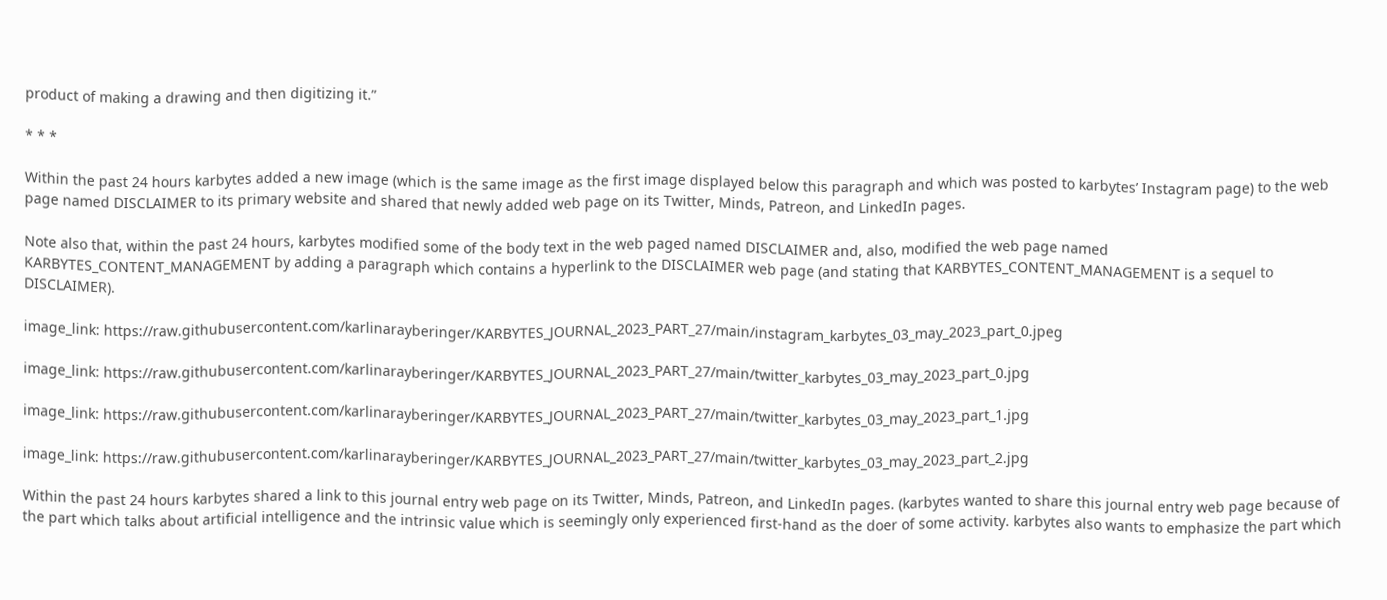product of making a drawing and then digitizing it.”

* * *

Within the past 24 hours karbytes added a new image (which is the same image as the first image displayed below this paragraph and which was posted to karbytes’ Instagram page) to the web page named DISCLAIMER to its primary website and shared that newly added web page on its Twitter, Minds, Patreon, and LinkedIn pages.

Note also that, within the past 24 hours, karbytes modified some of the body text in the web paged named DISCLAIMER and, also, modified the web page named KARBYTES_CONTENT_MANAGEMENT by adding a paragraph which contains a hyperlink to the DISCLAIMER web page (and stating that KARBYTES_CONTENT_MANAGEMENT is a sequel to DISCLAIMER).

image_link: https://raw.githubusercontent.com/karlinarayberinger/KARBYTES_JOURNAL_2023_PART_27/main/instagram_karbytes_03_may_2023_part_0.jpeg

image_link: https://raw.githubusercontent.com/karlinarayberinger/KARBYTES_JOURNAL_2023_PART_27/main/twitter_karbytes_03_may_2023_part_0.jpg

image_link: https://raw.githubusercontent.com/karlinarayberinger/KARBYTES_JOURNAL_2023_PART_27/main/twitter_karbytes_03_may_2023_part_1.jpg

image_link: https://raw.githubusercontent.com/karlinarayberinger/KARBYTES_JOURNAL_2023_PART_27/main/twitter_karbytes_03_may_2023_part_2.jpg

Within the past 24 hours karbytes shared a link to this journal entry web page on its Twitter, Minds, Patreon, and LinkedIn pages. (karbytes wanted to share this journal entry web page because of the part which talks about artificial intelligence and the intrinsic value which is seemingly only experienced first-hand as the doer of some activity. karbytes also wants to emphasize the part which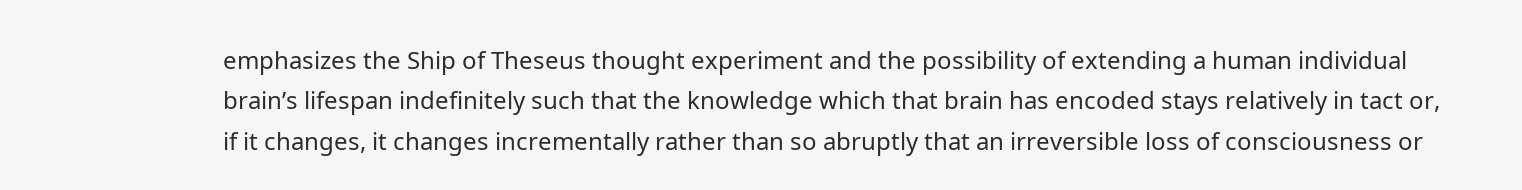emphasizes the Ship of Theseus thought experiment and the possibility of extending a human individual brain’s lifespan indefinitely such that the knowledge which that brain has encoded stays relatively in tact or, if it changes, it changes incrementally rather than so abruptly that an irreversible loss of consciousness or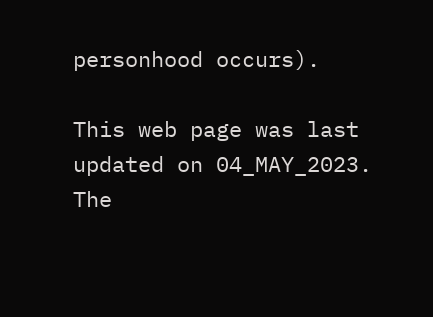personhood occurs).

This web page was last updated on 04_MAY_2023. The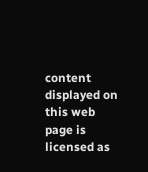content displayed on this web page is licensed as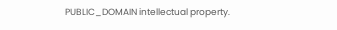PUBLIC_DOMAIN intellectual property.